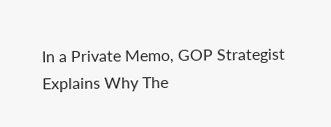In a Private Memo, GOP Strategist Explains Why The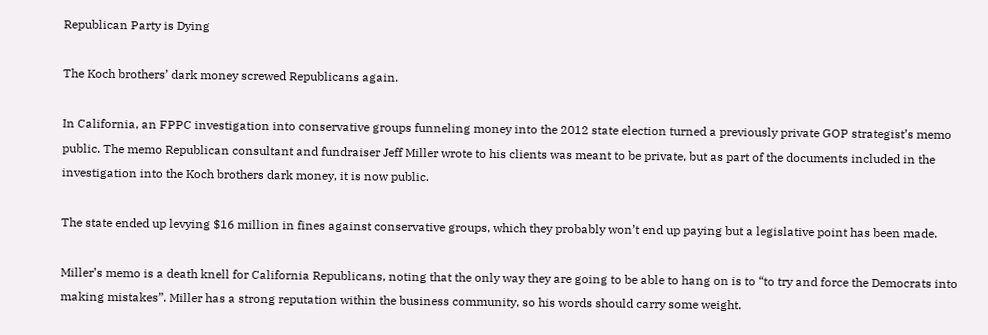Republican Party is Dying

The Koch brothers’ dark money screwed Republicans again.

In California, an FPPC investigation into conservative groups funneling money into the 2012 state election turned a previously private GOP strategist’s memo public. The memo Republican consultant and fundraiser Jeff Miller wrote to his clients was meant to be private, but as part of the documents included in the investigation into the Koch brothers dark money, it is now public.

The state ended up levying $16 million in fines against conservative groups, which they probably won’t end up paying but a legislative point has been made.

Miller’s memo is a death knell for California Republicans, noting that the only way they are going to be able to hang on is to “to try and force the Democrats into making mistakes”. Miller has a strong reputation within the business community, so his words should carry some weight.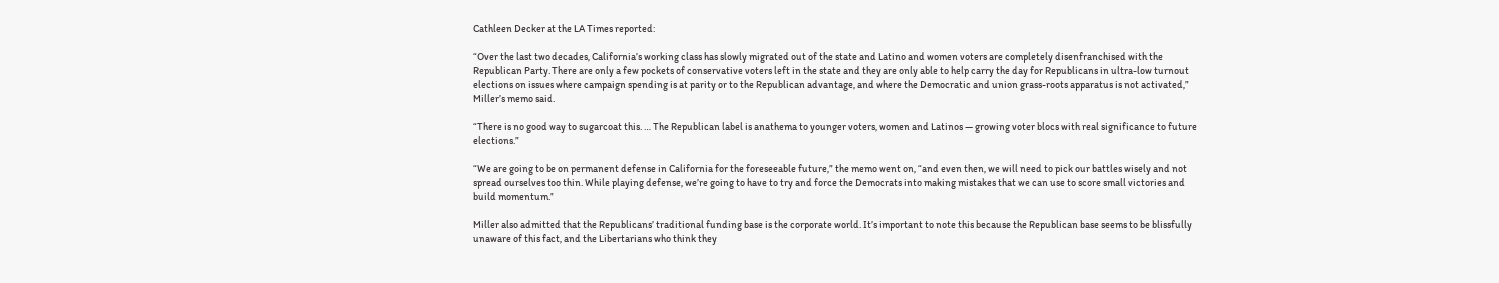Cathleen Decker at the LA Times reported:

“Over the last two decades, California’s working class has slowly migrated out of the state and Latino and women voters are completely disenfranchised with the Republican Party. There are only a few pockets of conservative voters left in the state and they are only able to help carry the day for Republicans in ultra-low turnout elections on issues where campaign spending is at parity or to the Republican advantage, and where the Democratic and union grass-roots apparatus is not activated,” Miller’s memo said.

“There is no good way to sugarcoat this. … The Republican label is anathema to younger voters, women and Latinos — growing voter blocs with real significance to future elections.”

“We are going to be on permanent defense in California for the foreseeable future,” the memo went on, “and even then, we will need to pick our battles wisely and not spread ourselves too thin. While playing defense, we’re going to have to try and force the Democrats into making mistakes that we can use to score small victories and build momentum.”

Miller also admitted that the Republicans’ traditional funding base is the corporate world. It’s important to note this because the Republican base seems to be blissfully unaware of this fact, and the Libertarians who think they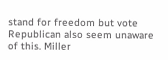stand for freedom but vote Republican also seem unaware of this. Miller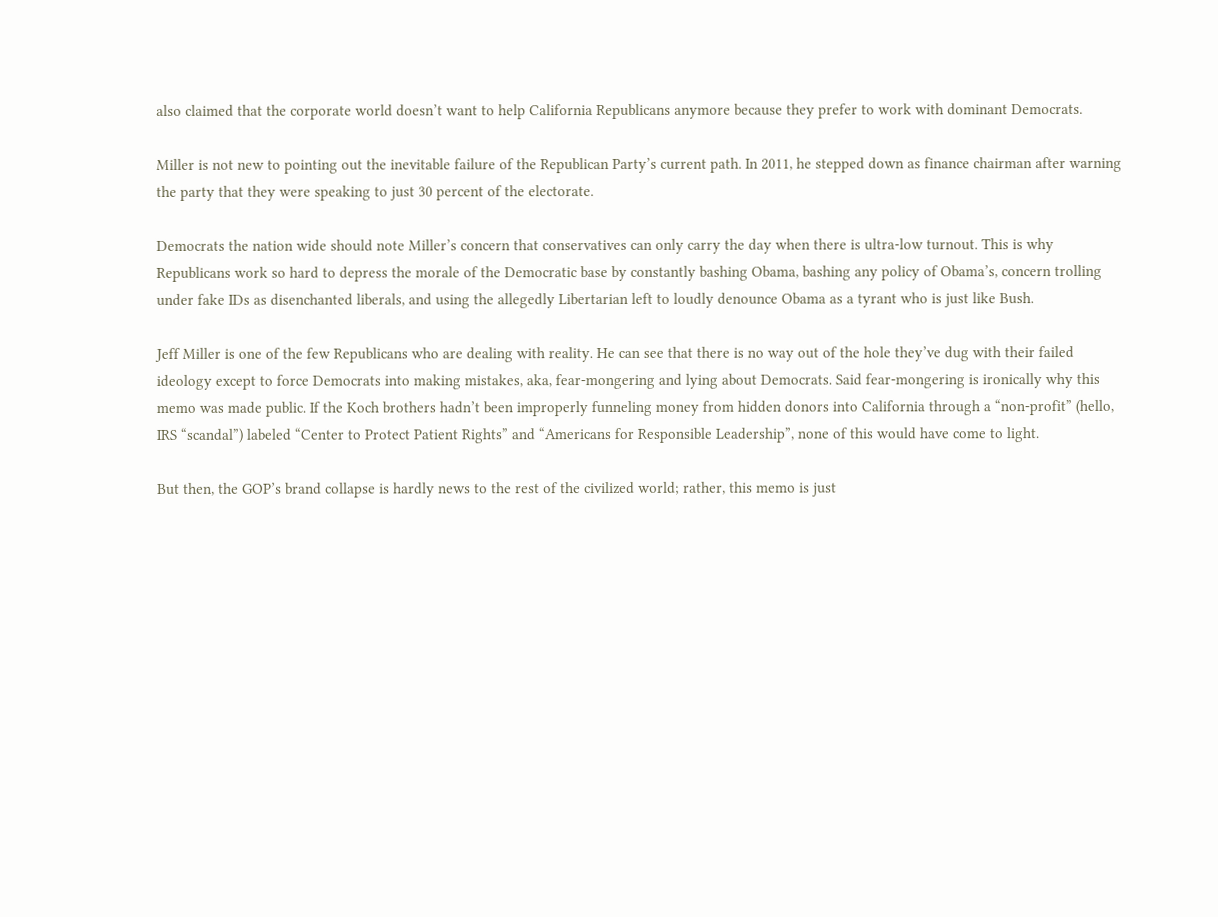also claimed that the corporate world doesn’t want to help California Republicans anymore because they prefer to work with dominant Democrats.

Miller is not new to pointing out the inevitable failure of the Republican Party’s current path. In 2011, he stepped down as finance chairman after warning the party that they were speaking to just 30 percent of the electorate.

Democrats the nation wide should note Miller’s concern that conservatives can only carry the day when there is ultra-low turnout. This is why Republicans work so hard to depress the morale of the Democratic base by constantly bashing Obama, bashing any policy of Obama’s, concern trolling under fake IDs as disenchanted liberals, and using the allegedly Libertarian left to loudly denounce Obama as a tyrant who is just like Bush.

Jeff Miller is one of the few Republicans who are dealing with reality. He can see that there is no way out of the hole they’ve dug with their failed ideology except to force Democrats into making mistakes, aka, fear-mongering and lying about Democrats. Said fear-mongering is ironically why this memo was made public. If the Koch brothers hadn’t been improperly funneling money from hidden donors into California through a “non-profit” (hello, IRS “scandal”) labeled “Center to Protect Patient Rights” and “Americans for Responsible Leadership”, none of this would have come to light.

But then, the GOP’s brand collapse is hardly news to the rest of the civilized world; rather, this memo is just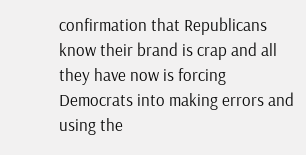confirmation that Republicans know their brand is crap and all they have now is forcing Democrats into making errors and using the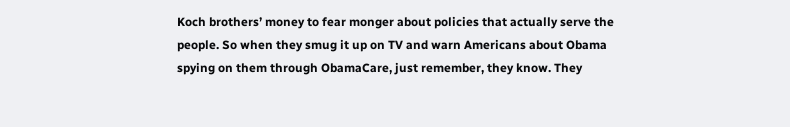Koch brothers’ money to fear monger about policies that actually serve the people. So when they smug it up on TV and warn Americans about Obama spying on them through ObamaCare, just remember, they know. They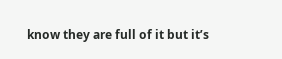know they are full of it but it’s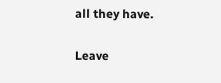all they have.

Leave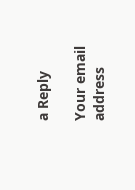a Reply

Your email address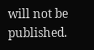will not be published.